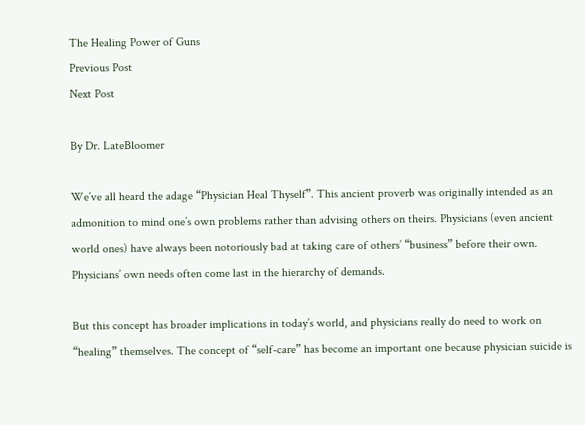The Healing Power of Guns
Previous Post
Next Post

By Dr. LateBloomer

We’ve all heard the adage “Physician Heal Thyself”. This ancient proverb was originally intended as an admonition to mind one’s own problems rather than advising others on theirs. Physicians (even ancient world ones) have always been notoriously bad at taking care of others’ “business” before their own. Physicians’ own needs often come last in the hierarchy of demands.

But this concept has broader implications in today’s world, and physicians really do need to work on “healing” themselves. The concept of “self-care” has become an important one because physician suicide is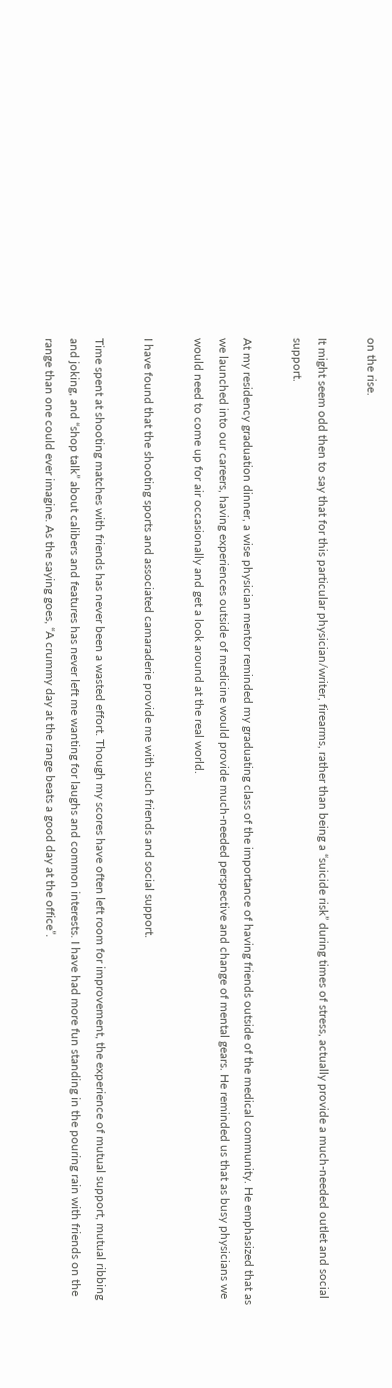on the rise.

It might seem odd then to say that for this particular physician/writer, firearms, rather than being a “suicide risk” during times of stress, actually provide a much-needed outlet and social support.

At my residency graduation dinner, a wise physician mentor reminded my graduating class of the importance of having friends outside of the medical community. He emphasized that as we launched into our careers, having experiences outside of medicine would provide much-needed perspective and change of mental gears. He reminded us that as busy physicians we would need to come up for air occasionally and get a look around at the real world.

I have found that the shooting sports and associated camaraderie provide me with such friends and social support.

Time spent at shooting matches with friends has never been a wasted effort. Though my scores have often left room for improvement, the experience of mutual support, mutual ribbing and joking, and “shop talk” about calibers and features has never left me wanting for laughs and common interests. I have had more fun standing in the pouring rain with friends on the range than one could ever imagine. As the saying goes, “A crummy day at the range beats a good day at the office”.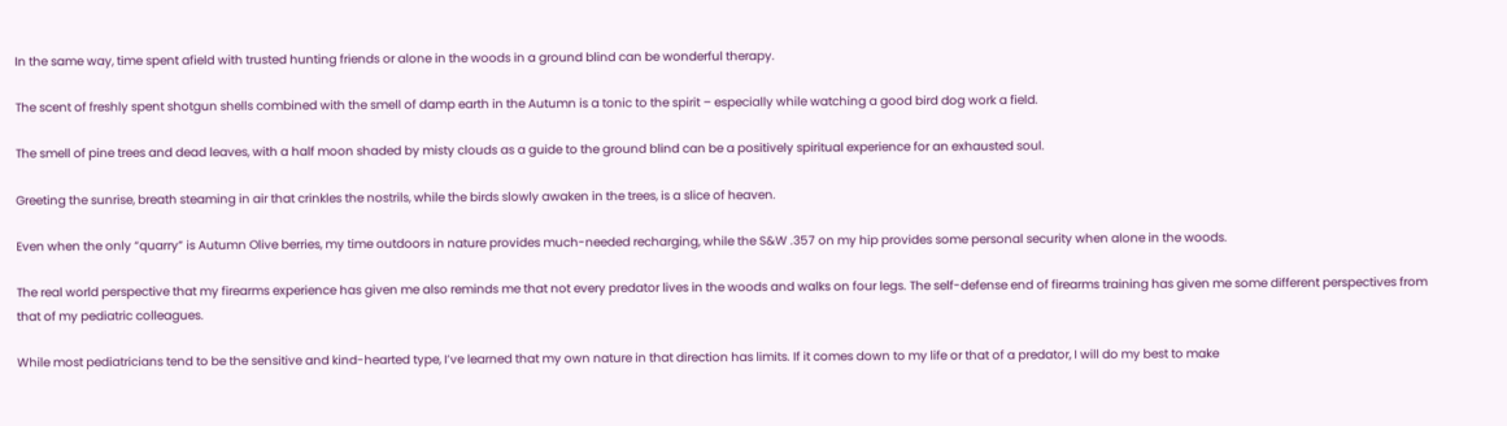In the same way, time spent afield with trusted hunting friends or alone in the woods in a ground blind can be wonderful therapy.

The scent of freshly spent shotgun shells combined with the smell of damp earth in the Autumn is a tonic to the spirit – especially while watching a good bird dog work a field.

The smell of pine trees and dead leaves, with a half moon shaded by misty clouds as a guide to the ground blind can be a positively spiritual experience for an exhausted soul.

Greeting the sunrise, breath steaming in air that crinkles the nostrils, while the birds slowly awaken in the trees, is a slice of heaven.

Even when the only “quarry” is Autumn Olive berries, my time outdoors in nature provides much-needed recharging, while the S&W .357 on my hip provides some personal security when alone in the woods.

The real world perspective that my firearms experience has given me also reminds me that not every predator lives in the woods and walks on four legs. The self-defense end of firearms training has given me some different perspectives from that of my pediatric colleagues.

While most pediatricians tend to be the sensitive and kind-hearted type, I’ve learned that my own nature in that direction has limits. If it comes down to my life or that of a predator, I will do my best to make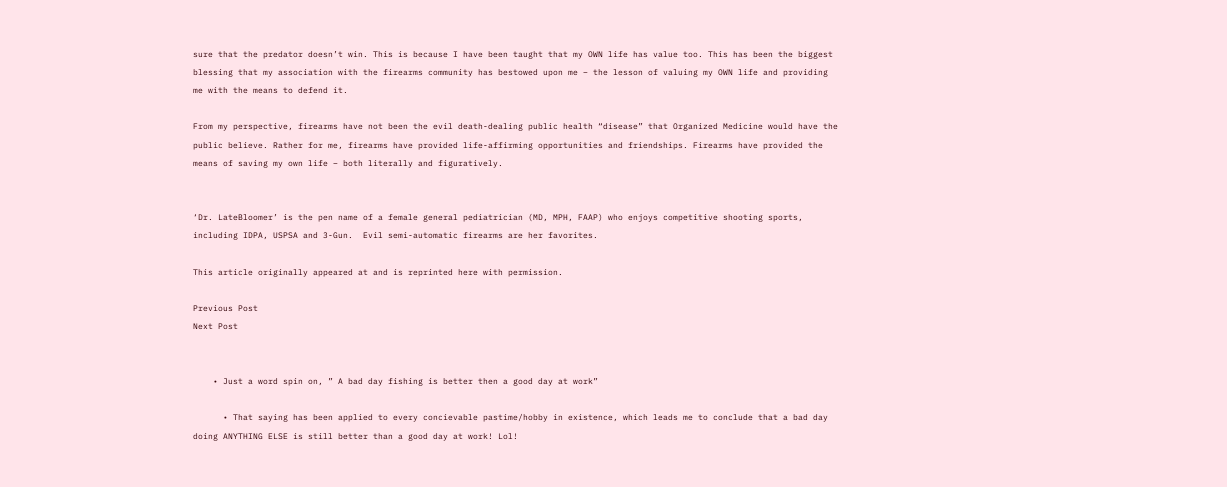sure that the predator doesn’t win. This is because I have been taught that my OWN life has value too. This has been the biggest blessing that my association with the firearms community has bestowed upon me – the lesson of valuing my OWN life and providing me with the means to defend it.

From my perspective, firearms have not been the evil death-dealing public health “disease” that Organized Medicine would have the public believe. Rather for me, firearms have provided life-affirming opportunities and friendships. Firearms have provided the means of saving my own life – both literally and figuratively.


‘Dr. LateBloomer’ is the pen name of a female general pediatrician (MD, MPH, FAAP) who enjoys competitive shooting sports, including IDPA, USPSA and 3-Gun.  Evil semi-automatic firearms are her favorites.

This article originally appeared at and is reprinted here with permission.

Previous Post
Next Post


    • Just a word spin on, ” A bad day fishing is better then a good day at work”

      • That saying has been applied to every concievable pastime/hobby in existence, which leads me to conclude that a bad day doing ANYTHING ELSE is still better than a good day at work! Lol!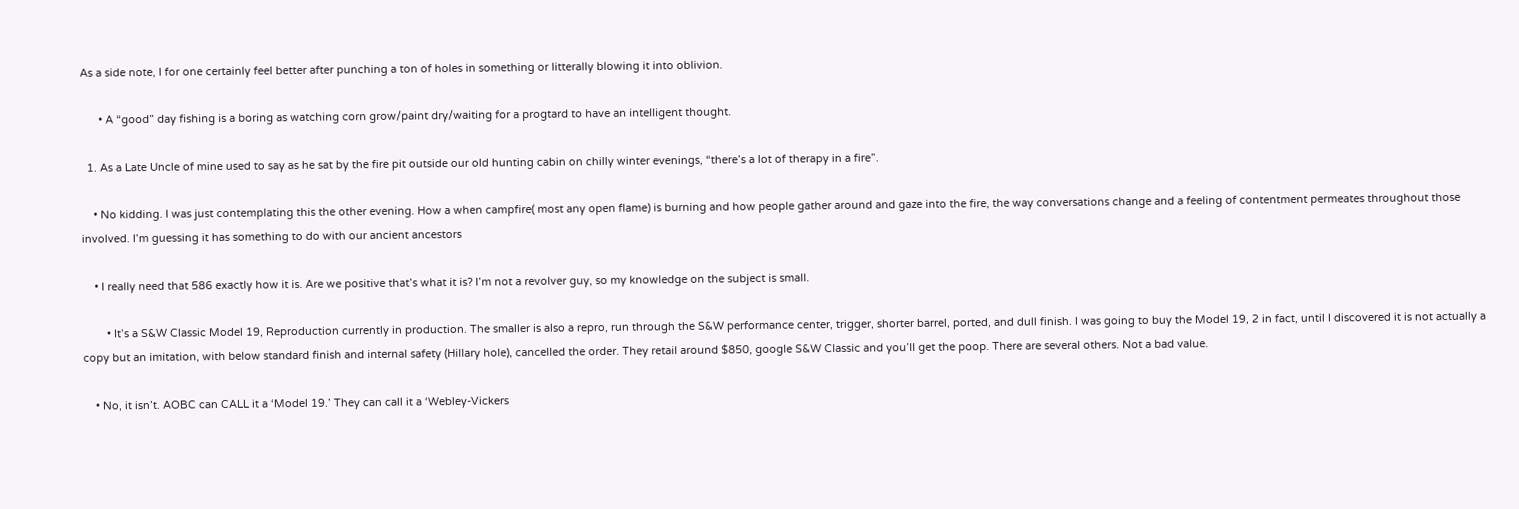As a side note, I for one certainly feel better after punching a ton of holes in something or litterally blowing it into oblivion.

      • A “good” day fishing is a boring as watching corn grow/paint dry/waiting for a progtard to have an intelligent thought.

  1. As a Late Uncle of mine used to say as he sat by the fire pit outside our old hunting cabin on chilly winter evenings, “there’s a lot of therapy in a fire”.

    • No kidding. I was just contemplating this the other evening. How a when campfire( most any open flame) is burning and how people gather around and gaze into the fire, the way conversations change and a feeling of contentment permeates throughout those involved. I’m guessing it has something to do with our ancient ancestors

    • I really need that 586 exactly how it is. Are we positive that’s what it is? I’m not a revolver guy, so my knowledge on the subject is small.

        • It’s a S&W Classic Model 19, Reproduction currently in production. The smaller is also a repro, run through the S&W performance center, trigger, shorter barrel, ported, and dull finish. I was going to buy the Model 19, 2 in fact, until I discovered it is not actually a copy but an imitation, with below standard finish and internal safety (Hillary hole), cancelled the order. They retail around $850, google S&W Classic and you’ll get the poop. There are several others. Not a bad value.

    • No, it isn’t. AOBC can CALL it a ‘Model 19.’ They can call it a ‘Webley-Vickers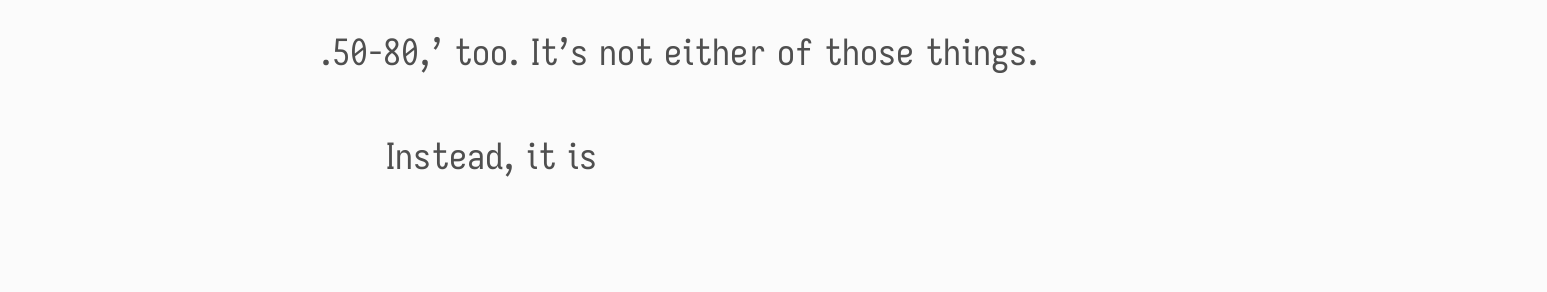.50-80,’ too. It’s not either of those things.

      Instead, it is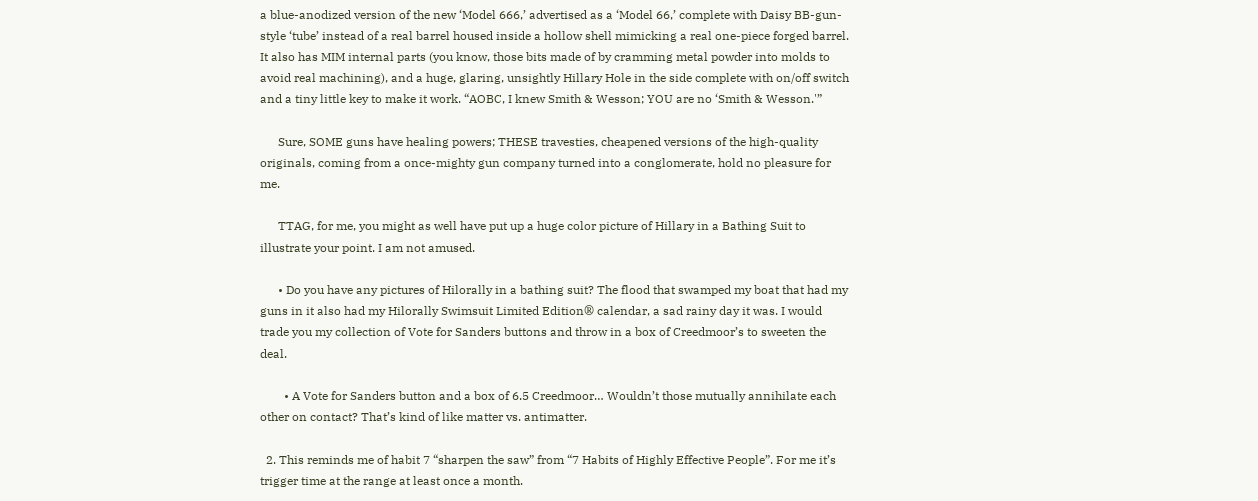a blue-anodized version of the new ‘Model 666,’ advertised as a ‘Model 66,’ complete with Daisy BB-gun-style ‘tube’ instead of a real barrel housed inside a hollow shell mimicking a real one-piece forged barrel. It also has MIM internal parts (you know, those bits made of by cramming metal powder into molds to avoid real machining), and a huge, glaring, unsightly Hillary Hole in the side complete with on/off switch and a tiny little key to make it work. “AOBC, I knew Smith & Wesson; YOU are no ‘Smith & Wesson.'”

      Sure, SOME guns have healing powers; THESE travesties, cheapened versions of the high-quality originals, coming from a once-mighty gun company turned into a conglomerate, hold no pleasure for me.

      TTAG, for me, you might as well have put up a huge color picture of Hillary in a Bathing Suit to illustrate your point. I am not amused.

      • Do you have any pictures of Hilorally in a bathing suit? The flood that swamped my boat that had my guns in it also had my Hilorally Swimsuit Limited Edition® calendar, a sad rainy day it was. I would trade you my collection of Vote for Sanders buttons and throw in a box of Creedmoor’s to sweeten the deal.

        • A Vote for Sanders button and a box of 6.5 Creedmoor… Wouldn’t those mutually annihilate each other on contact? That’s kind of like matter vs. antimatter.

  2. This reminds me of habit 7 “sharpen the saw” from “7 Habits of Highly Effective People”. For me it’s trigger time at the range at least once a month.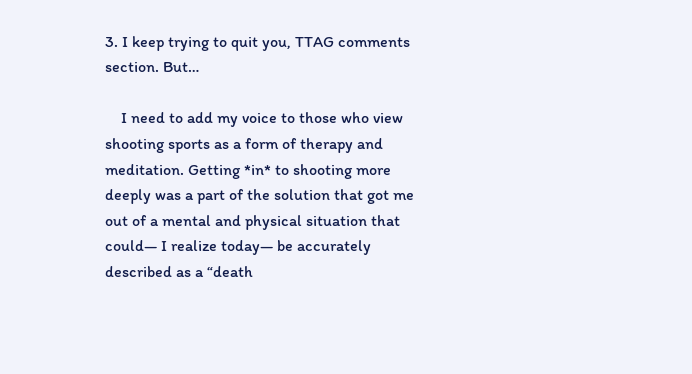3. I keep trying to quit you, TTAG comments section. But…

    I need to add my voice to those who view shooting sports as a form of therapy and meditation. Getting *in* to shooting more deeply was a part of the solution that got me out of a mental and physical situation that could— I realize today— be accurately described as a “death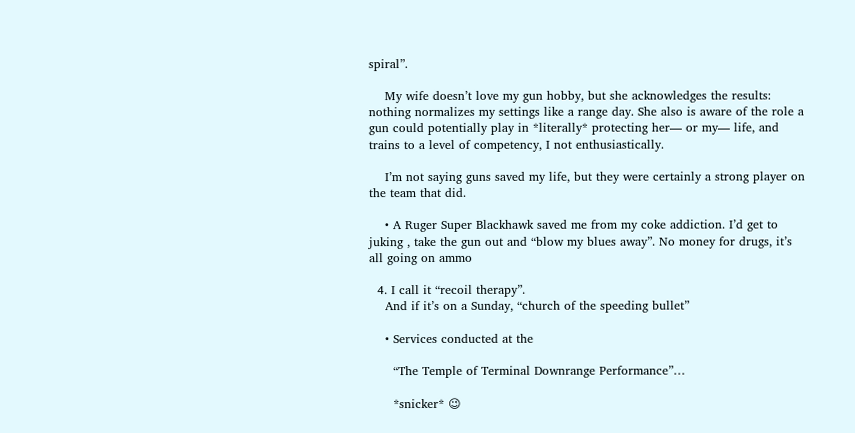spiral”.

    My wife doesn’t love my gun hobby, but she acknowledges the results: nothing normalizes my settings like a range day. She also is aware of the role a gun could potentially play in *literally* protecting her— or my— life, and trains to a level of competency, I not enthusiastically.

    I’m not saying guns saved my life, but they were certainly a strong player on the team that did.

    • A Ruger Super Blackhawk saved me from my coke addiction. I’d get to juking , take the gun out and “blow my blues away”. No money for drugs, it’s all going on ammo

  4. I call it “recoil therapy”.
    And if it’s on a Sunday, “church of the speeding bullet”

    • Services conducted at the

      “The Temple of Terminal Downrange Performance”…

      *snicker* 😉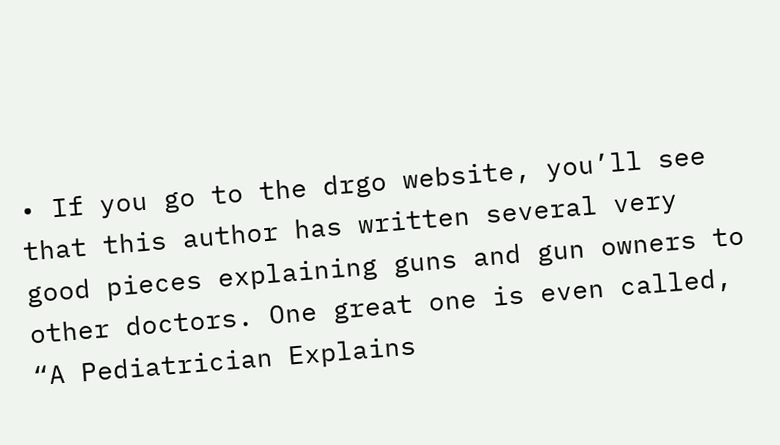• If you go to the drgo website, you’ll see that this author has written several very good pieces explaining guns and gun owners to other doctors. One great one is even called, “A Pediatrician Explains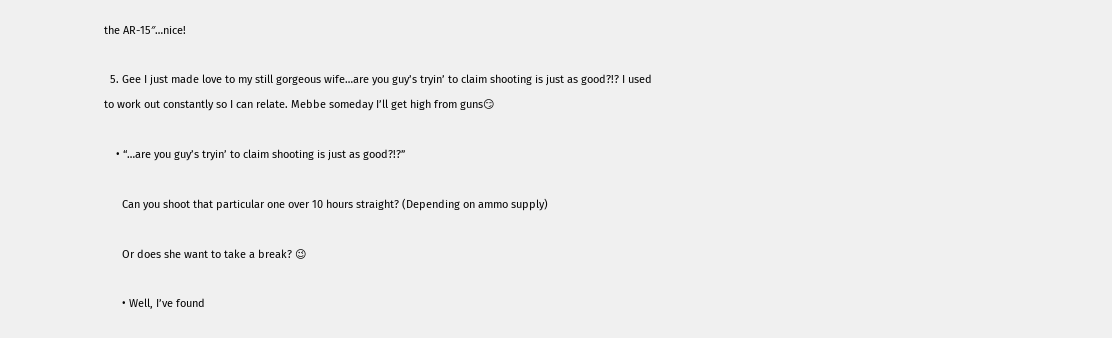the AR-15″…nice!

  5. Gee I just made love to my still gorgeous wife…are you guy’s tryin’ to claim shooting is just as good?!? I used to work out constantly so I can relate. Mebbe someday I’ll get high from guns😏

    • “…are you guy’s tryin’ to claim shooting is just as good?!?”

      Can you shoot that particular one over 10 hours straight? (Depending on ammo supply)

      Or does she want to take a break? 😉

      • Well, I’ve found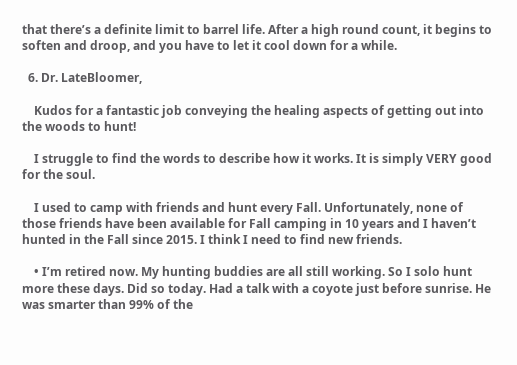that there’s a definite limit to barrel life. After a high round count, it begins to soften and droop, and you have to let it cool down for a while.

  6. Dr. LateBloomer,

    Kudos for a fantastic job conveying the healing aspects of getting out into the woods to hunt!

    I struggle to find the words to describe how it works. It is simply VERY good for the soul.

    I used to camp with friends and hunt every Fall. Unfortunately, none of those friends have been available for Fall camping in 10 years and I haven’t hunted in the Fall since 2015. I think I need to find new friends.

    • I’m retired now. My hunting buddies are all still working. So I solo hunt more these days. Did so today. Had a talk with a coyote just before sunrise. He was smarter than 99% of the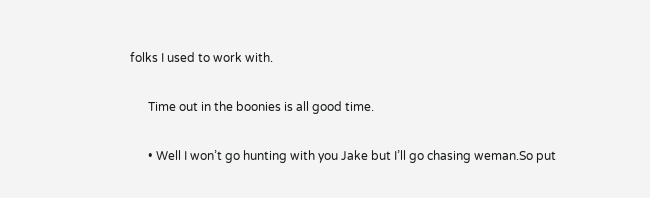folks I used to work with.

      Time out in the boonies is all good time.

      • Well I won’t go hunting with you Jake but I’ll go chasing weman.So put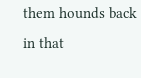them hounds back in that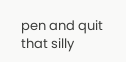pen and quit that silly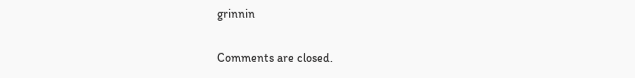grinnin

Comments are closed.